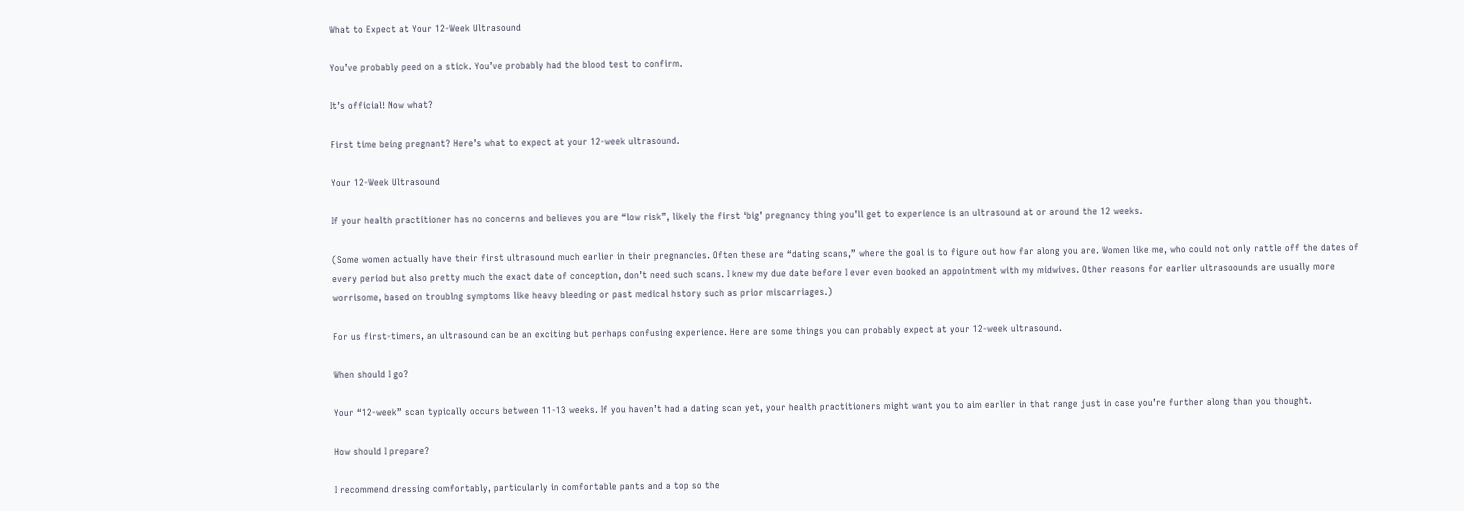What to Expect at Your 12-Week Ultrasound

You’ve probably peed on a stick. You’ve probably had the blood test to confirm.

It’s official! Now what?

First time being pregnant? Here’s what to expect at your 12-week ultrasound.

Your 12-Week Ultrasound

If your health practitioner has no concerns and believes you are “low risk”, likely the first ‘big’ pregnancy thing you’ll get to experience is an ultrasound at or around the 12 weeks.

(Some women actually have their first ultrasound much earlier in their pregnancies. Often these are “dating scans,” where the goal is to figure out how far along you are. Women like me, who could not only rattle off the dates of every period but also pretty much the exact date of conception, don’t need such scans. I knew my due date before I ever even booked an appointment with my midwives. Other reasons for earlier ultrasoounds are usually more worrisome, based on troublng symptoms like heavy bleeding or past medical hstory such as prior miscarriages.)

For us first-timers, an ultrasound can be an exciting but perhaps confusing experience. Here are some things you can probably expect at your 12-week ultrasound.

When should I go?

Your “12-week” scan typically occurs between 11-13 weeks. If you haven’t had a dating scan yet, your health practitioners might want you to aim earlier in that range just in case you’re further along than you thought.

How should I prepare?

I recommend dressing comfortably, particularly in comfortable pants and a top so the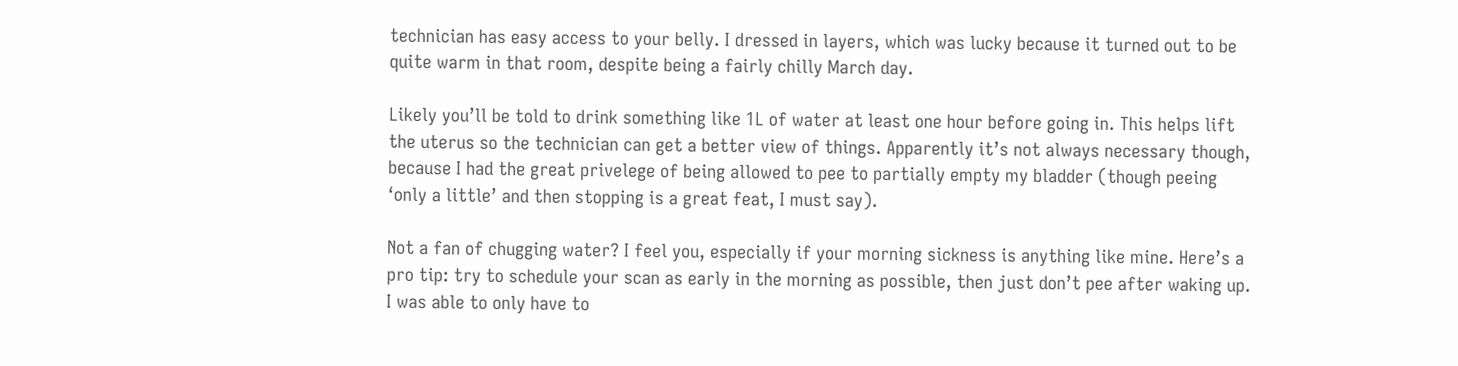technician has easy access to your belly. I dressed in layers, which was lucky because it turned out to be quite warm in that room, despite being a fairly chilly March day.

Likely you’ll be told to drink something like 1L of water at least one hour before going in. This helps lift the uterus so the technician can get a better view of things. Apparently it’s not always necessary though, because I had the great privelege of being allowed to pee to partially empty my bladder (though peeing ‘only a little’ and then stopping is a great feat, I must say).

Not a fan of chugging water? I feel you, especially if your morning sickness is anything like mine. Here’s a pro tip: try to schedule your scan as early in the morning as possible, then just don’t pee after waking up. I was able to only have to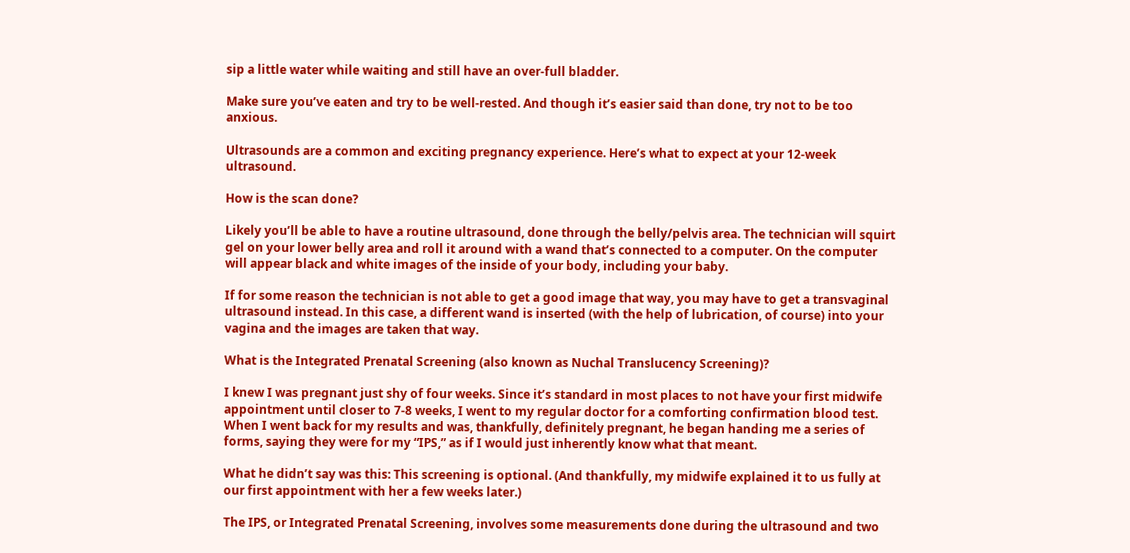sip a little water while waiting and still have an over-full bladder.

Make sure you’ve eaten and try to be well-rested. And though it’s easier said than done, try not to be too anxious.

Ultrasounds are a common and exciting pregnancy experience. Here’s what to expect at your 12-week ultrasound.

How is the scan done?

Likely you’ll be able to have a routine ultrasound, done through the belly/pelvis area. The technician will squirt gel on your lower belly area and roll it around with a wand that’s connected to a computer. On the computer will appear black and white images of the inside of your body, including your baby.

If for some reason the technician is not able to get a good image that way, you may have to get a transvaginal ultrasound instead. In this case, a different wand is inserted (with the help of lubrication, of course) into your vagina and the images are taken that way.

What is the Integrated Prenatal Screening (also known as Nuchal Translucency Screening)?

I knew I was pregnant just shy of four weeks. Since it’s standard in most places to not have your first midwife appointment until closer to 7-8 weeks, I went to my regular doctor for a comforting confirmation blood test. When I went back for my results and was, thankfully, definitely pregnant, he began handing me a series of forms, saying they were for my “IPS,” as if I would just inherently know what that meant.

What he didn’t say was this: This screening is optional. (And thankfully, my midwife explained it to us fully at our first appointment with her a few weeks later.)

The IPS, or Integrated Prenatal Screening, involves some measurements done during the ultrasound and two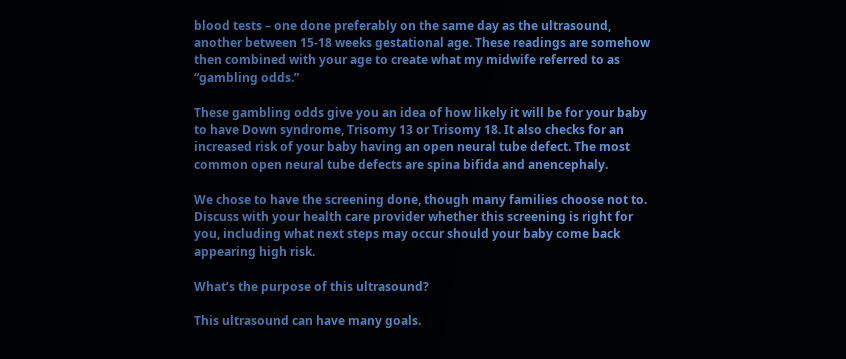blood tests – one done preferably on the same day as the ultrasound, another between 15-18 weeks gestational age. These readings are somehow then combined with your age to create what my midwife referred to as “gambling odds.”

These gambling odds give you an idea of how likely it will be for your baby to have Down syndrome, Trisomy 13 or Trisomy 18. It also checks for an increased risk of your baby having an open neural tube defect. The most common open neural tube defects are spina bifida and anencephaly.

We chose to have the screening done, though many families choose not to. Discuss with your health care provider whether this screening is right for you, including what next steps may occur should your baby come back appearing high risk.

What’s the purpose of this ultrasound?

This ultrasound can have many goals.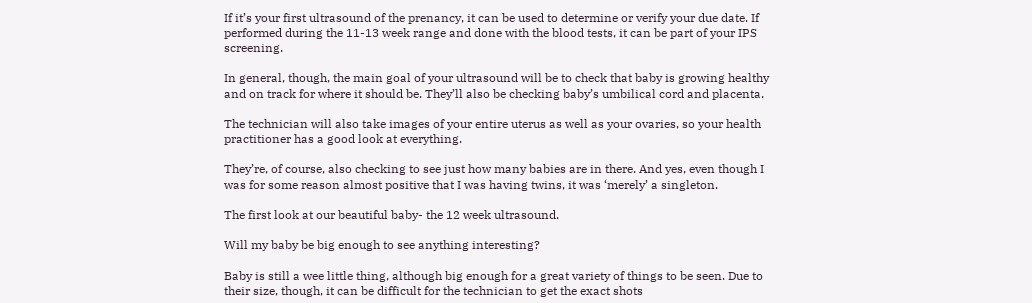If it’s your first ultrasound of the prenancy, it can be used to determine or verify your due date. If performed during the 11-13 week range and done with the blood tests, it can be part of your IPS screening.

In general, though, the main goal of your ultrasound will be to check that baby is growing healthy and on track for where it should be. They’ll also be checking baby’s umbilical cord and placenta.

The technician will also take images of your entire uterus as well as your ovaries, so your health practitioner has a good look at everything.

They’re, of course, also checking to see just how many babies are in there. And yes, even though I was for some reason almost positive that I was having twins, it was ‘merely’ a singleton.

The first look at our beautiful baby- the 12 week ultrasound.

Will my baby be big enough to see anything interesting?

Baby is still a wee little thing, although big enough for a great variety of things to be seen. Due to their size, though, it can be difficult for the technician to get the exact shots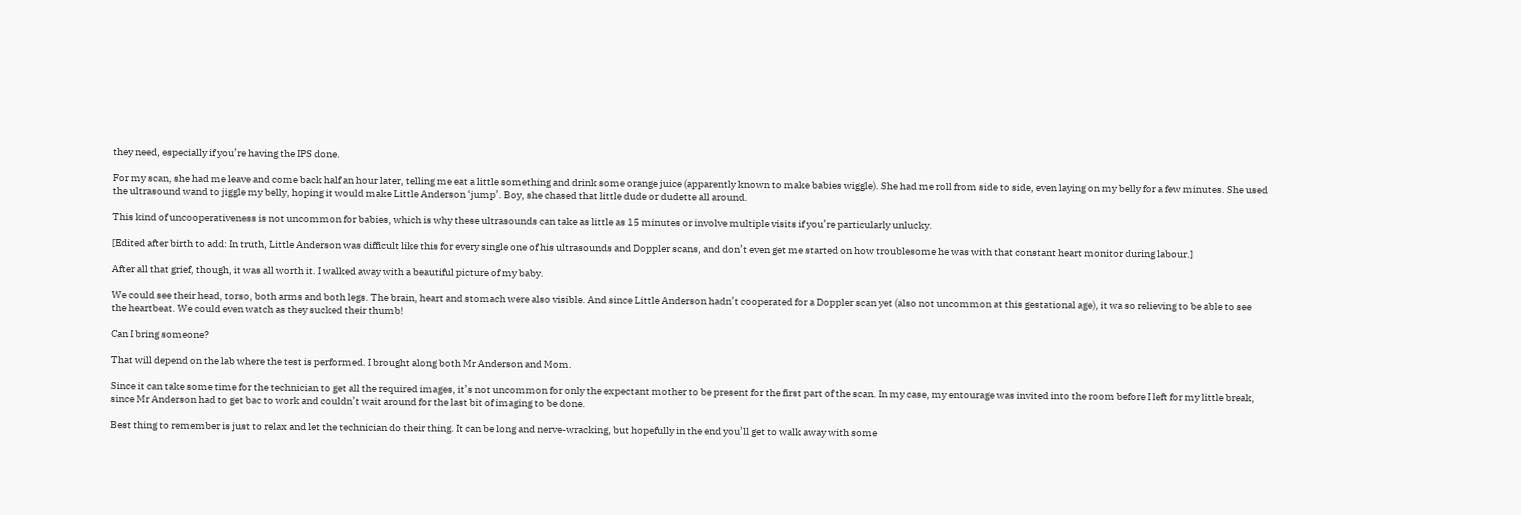they need, especially if you’re having the IPS done.

For my scan, she had me leave and come back half an hour later, telling me eat a little something and drink some orange juice (apparently known to make babies wiggle). She had me roll from side to side, even laying on my belly for a few minutes. She used the ultrasound wand to jiggle my belly, hoping it would make Little Anderson ‘jump’. Boy, she chased that little dude or dudette all around.

This kind of uncooperativeness is not uncommon for babies, which is why these ultrasounds can take as little as 15 minutes or involve multiple visits if you’re particularly unlucky.

[Edited after birth to add: In truth, Little Anderson was difficult like this for every single one of his ultrasounds and Doppler scans, and don’t even get me started on how troublesome he was with that constant heart monitor during labour.]

After all that grief, though, it was all worth it. I walked away with a beautiful picture of my baby.

We could see their head, torso, both arms and both legs. The brain, heart and stomach were also visible. And since Little Anderson hadn’t cooperated for a Doppler scan yet (also not uncommon at this gestational age), it wa so relieving to be able to see the heartbeat. We could even watch as they sucked their thumb!

Can I bring someone?

That will depend on the lab where the test is performed. I brought along both Mr Anderson and Mom.

Since it can take some time for the technician to get all the required images, it’s not uncommon for only the expectant mother to be present for the first part of the scan. In my case, my entourage was invited into the room before I left for my little break, since Mr Anderson had to get bac to work and couldn’t wait around for the last bit of imaging to be done.

Best thing to remember is just to relax and let the technician do their thing. It can be long and nerve-wracking, but hopefully in the end you’ll get to walk away with some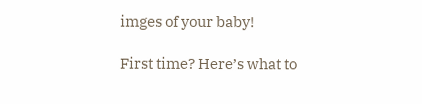imges of your baby!

First time? Here’s what to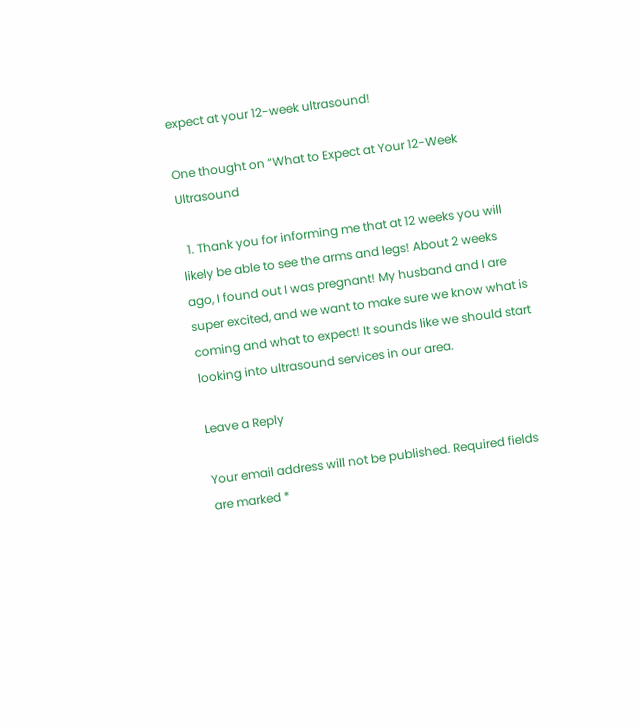expect at your 12-week ultrasound!

One thought on “What to Expect at Your 12-Week Ultrasound

  1. Thank you for informing me that at 12 weeks you will likely be able to see the arms and legs! About 2 weeks ago, I found out I was pregnant! My husband and I are super excited, and we want to make sure we know what is coming and what to expect! It sounds like we should start looking into ultrasound services in our area.

Leave a Reply

Your email address will not be published. Required fields are marked *